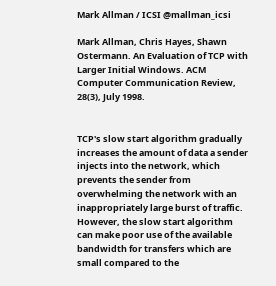Mark Allman / ICSI @mallman_icsi

Mark Allman, Chris Hayes, Shawn Ostermann. An Evaluation of TCP with Larger Initial Windows. ACM Computer Communication Review, 28(3), July 1998.


TCP's slow start algorithm gradually increases the amount of data a sender injects into the network, which prevents the sender from overwhelming the network with an inappropriately large burst of traffic. However, the slow start algorithm can make poor use of the available bandwidth for transfers which are small compared to the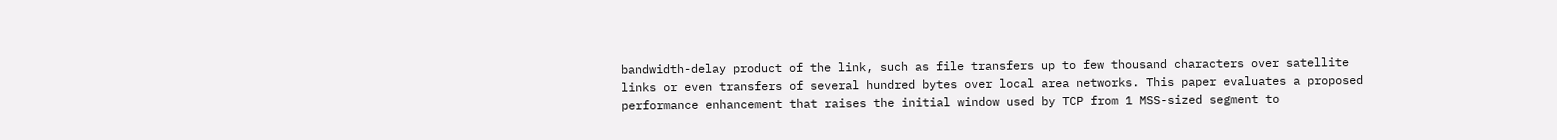bandwidth-delay product of the link, such as file transfers up to few thousand characters over satellite links or even transfers of several hundred bytes over local area networks. This paper evaluates a proposed performance enhancement that raises the initial window used by TCP from 1 MSS-sized segment to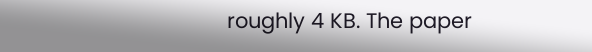roughly 4 KB. The paper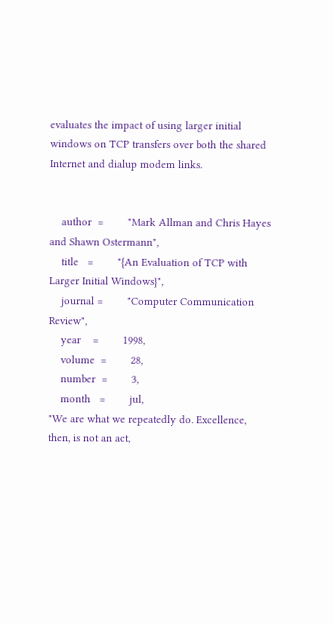evaluates the impact of using larger initial windows on TCP transfers over both the shared Internet and dialup modem links.


    author  =        "Mark Allman and Chris Hayes and Shawn Ostermann",
    title   =        "{An Evaluation of TCP with Larger Initial Windows}",
    journal =        "Computer Communication Review",
    year    =        1998,
    volume  =        28,
    number  =        3,
    month   =        jul,
"We are what we repeatedly do. Excellence, then, is not an act,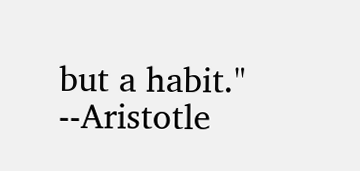but a habit." --Aristotle